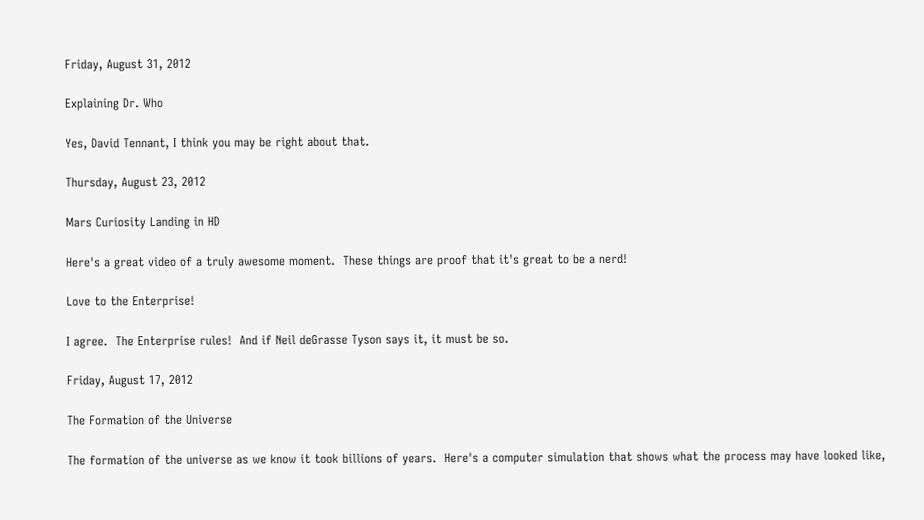Friday, August 31, 2012

Explaining Dr. Who

Yes, David Tennant, I think you may be right about that.

Thursday, August 23, 2012

Mars Curiosity Landing in HD

Here's a great video of a truly awesome moment.  These things are proof that it's great to be a nerd!

Love to the Enterprise!

I agree.  The Enterprise rules!  And if Neil deGrasse Tyson says it, it must be so.

Friday, August 17, 2012

The Formation of the Universe

The formation of the universe as we know it took billions of years.  Here's a computer simulation that shows what the process may have looked like,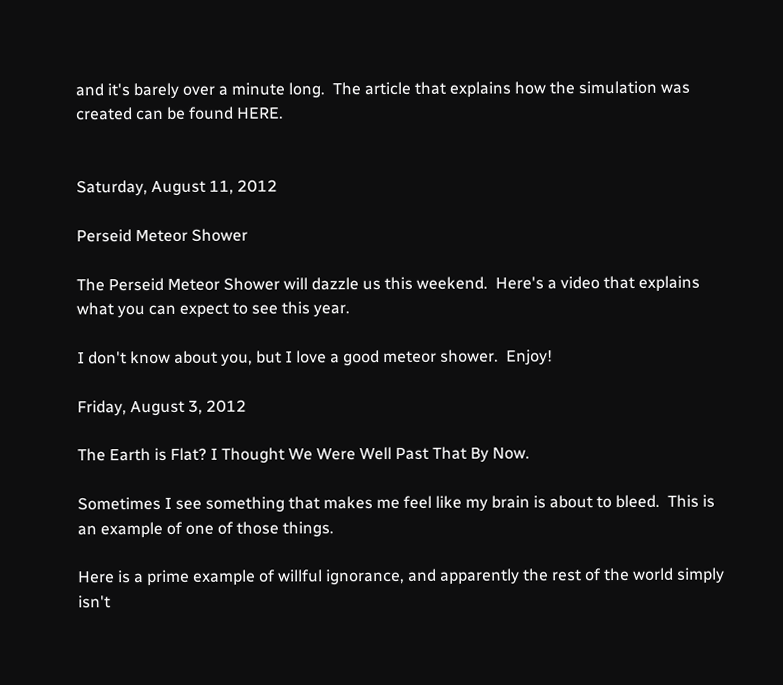and it's barely over a minute long.  The article that explains how the simulation was created can be found HERE.


Saturday, August 11, 2012

Perseid Meteor Shower

The Perseid Meteor Shower will dazzle us this weekend.  Here's a video that explains what you can expect to see this year.

I don't know about you, but I love a good meteor shower.  Enjoy!

Friday, August 3, 2012

The Earth is Flat? I Thought We Were Well Past That By Now.

Sometimes I see something that makes me feel like my brain is about to bleed.  This is an example of one of those things.

Here is a prime example of willful ignorance, and apparently the rest of the world simply isn't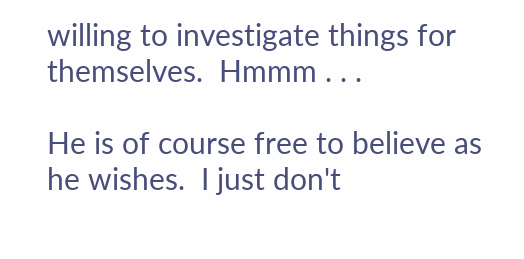willing to investigate things for themselves.  Hmmm . . .

He is of course free to believe as he wishes.  I just don't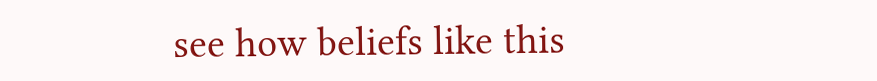see how beliefs like this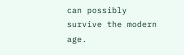can possibly survive the modern age.